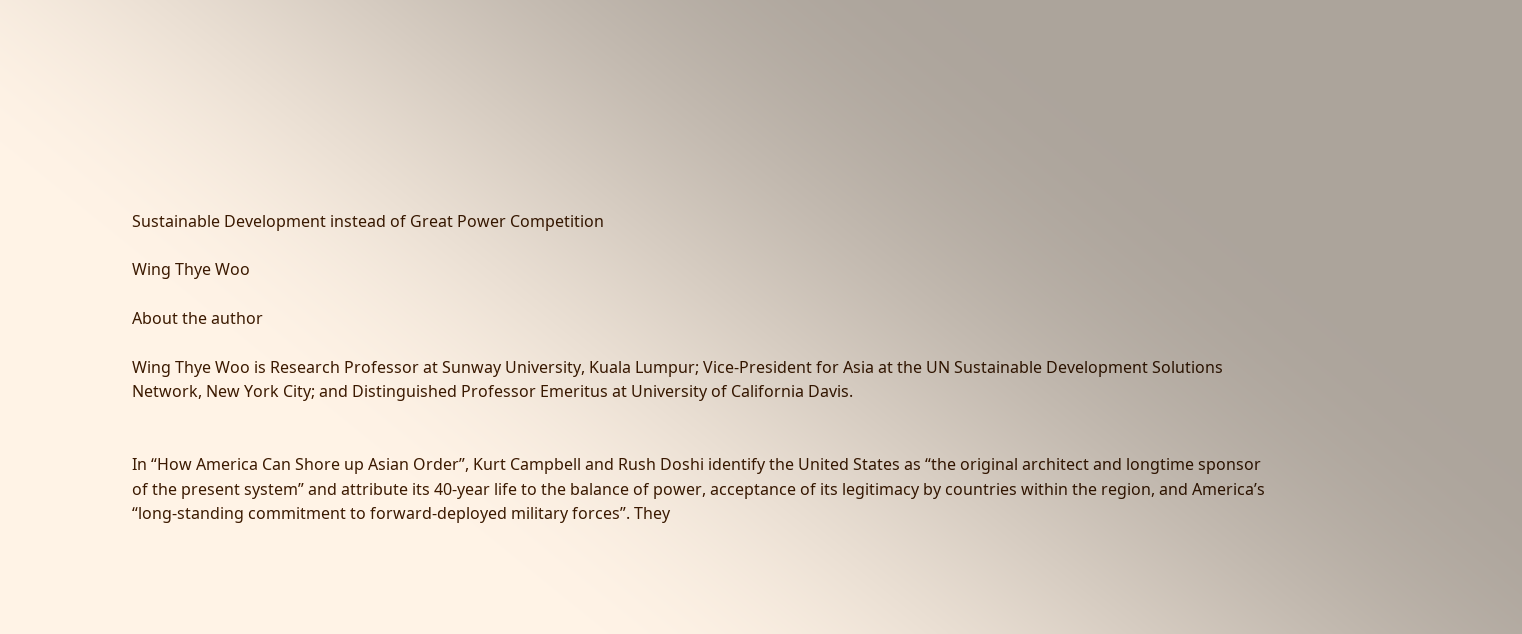Sustainable Development instead of Great Power Competition

Wing Thye Woo

About the author

Wing Thye Woo is Research Professor at Sunway University, Kuala Lumpur; Vice-President for Asia at the UN Sustainable Development Solutions Network, New York City; and Distinguished Professor Emeritus at University of California Davis.


In “How America Can Shore up Asian Order”, Kurt Campbell and Rush Doshi identify the United States as “the original architect and longtime sponsor of the present system” and attribute its 40-year life to the balance of power, acceptance of its legitimacy by countries within the region, and America’s “long-standing commitment to forward-deployed military forces”. They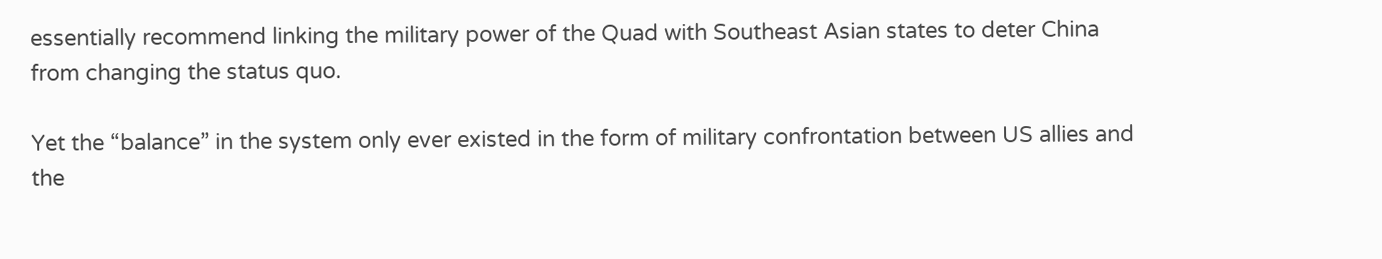essentially recommend linking the military power of the Quad with Southeast Asian states to deter China from changing the status quo.

Yet the “balance” in the system only ever existed in the form of military confrontation between US allies and the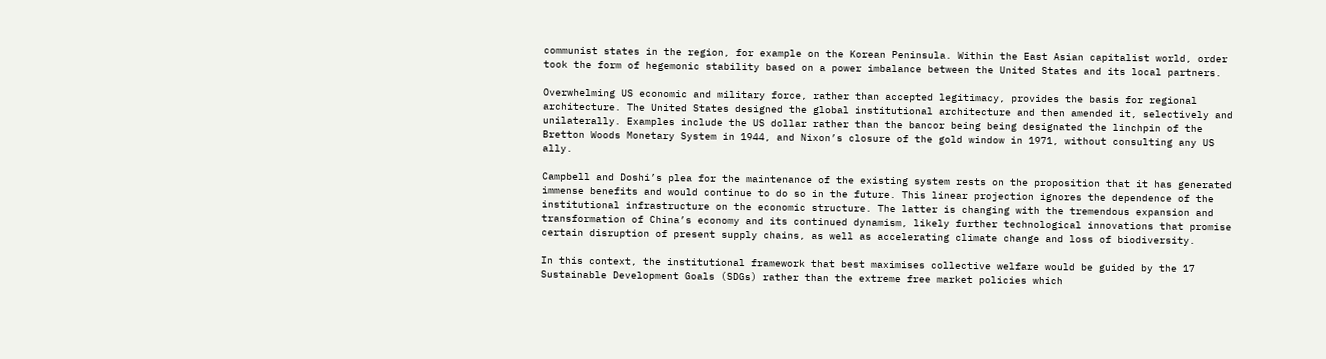communist states in the region, for example on the Korean Peninsula. Within the East Asian capitalist world, order took the form of hegemonic stability based on a power imbalance between the United States and its local partners.

Overwhelming US economic and military force, rather than accepted legitimacy, provides the basis for regional architecture. The United States designed the global institutional architecture and then amended it, selectively and unilaterally. Examples include the US dollar rather than the bancor being being designated the linchpin of the Bretton Woods Monetary System in 1944, and Nixon’s closure of the gold window in 1971, without consulting any US ally.

Campbell and Doshi’s plea for the maintenance of the existing system rests on the proposition that it has generated immense benefits and would continue to do so in the future. This linear projection ignores the dependence of the institutional infrastructure on the economic structure. The latter is changing with the tremendous expansion and transformation of China’s economy and its continued dynamism, likely further technological innovations that promise certain disruption of present supply chains, as well as accelerating climate change and loss of biodiversity.

In this context, the institutional framework that best maximises collective welfare would be guided by the 17 Sustainable Development Goals (SDGs) rather than the extreme free market policies which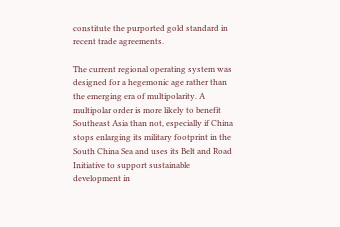constitute the purported gold standard in recent trade agreements.

The current regional operating system was designed for a hegemonic age rather than the emerging era of multipolarity. A multipolar order is more likely to benefit Southeast Asia than not, especially if China stops enlarging its military footprint in the South China Sea and uses its Belt and Road Initiative to support sustainable development in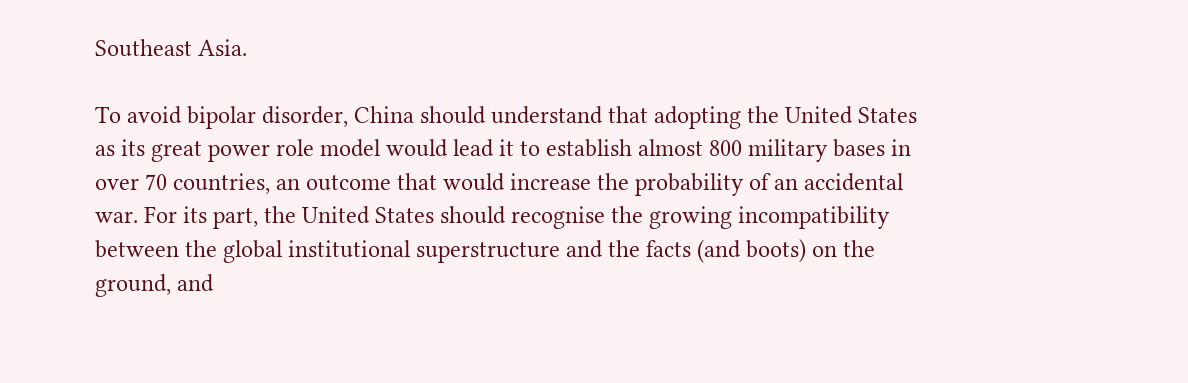Southeast Asia.

To avoid bipolar disorder, China should understand that adopting the United States as its great power role model would lead it to establish almost 800 military bases in over 70 countries, an outcome that would increase the probability of an accidental war. For its part, the United States should recognise the growing incompatibility between the global institutional superstructure and the facts (and boots) on the ground, and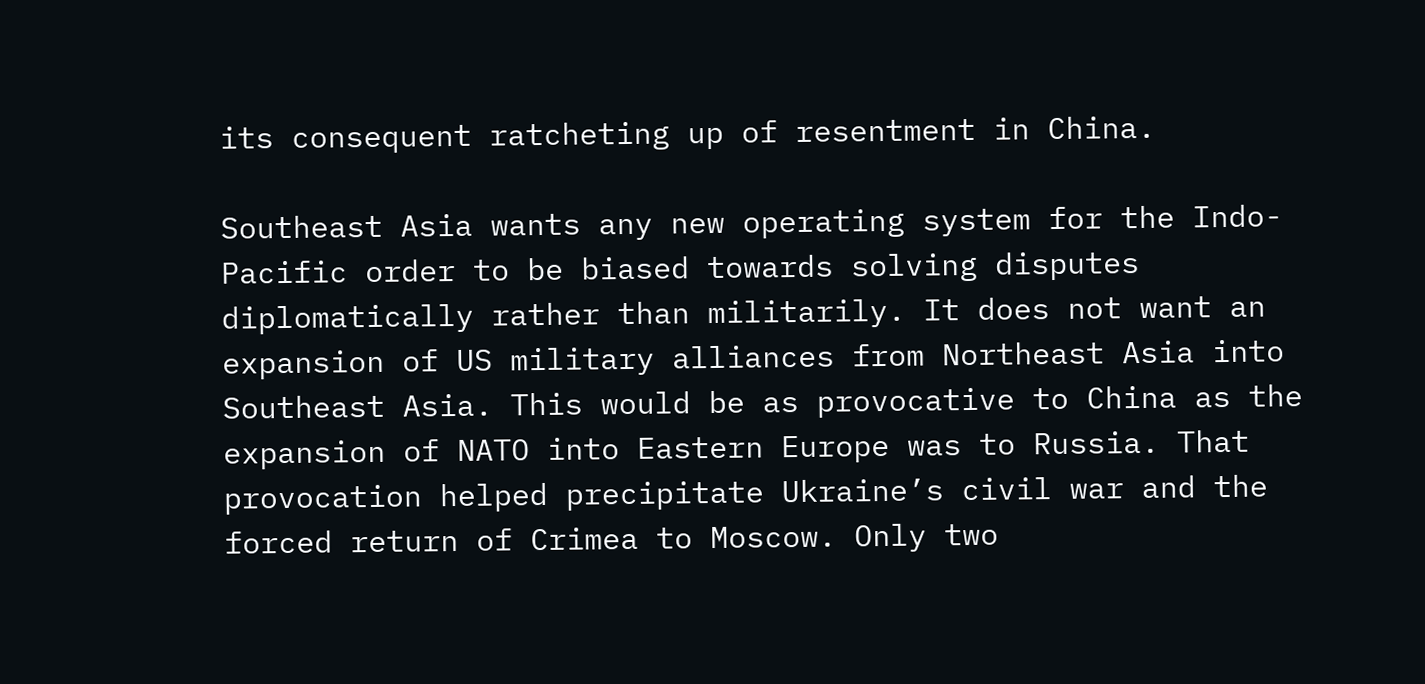its consequent ratcheting up of resentment in China.

Southeast Asia wants any new operating system for the Indo-Pacific order to be biased towards solving disputes diplomatically rather than militarily. It does not want an expansion of US military alliances from Northeast Asia into Southeast Asia. This would be as provocative to China as the expansion of NATO into Eastern Europe was to Russia. That provocation helped precipitate Ukraine’s civil war and the forced return of Crimea to Moscow. Only two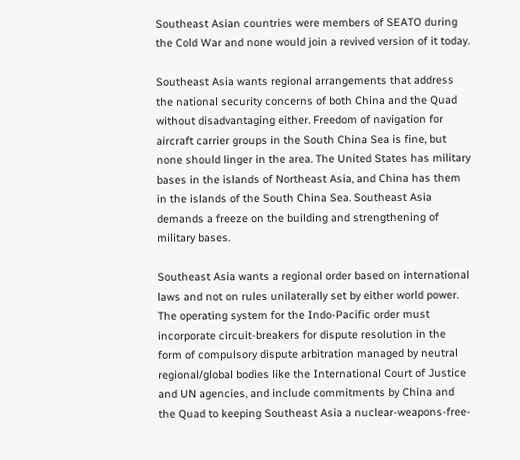Southeast Asian countries were members of SEATO during the Cold War and none would join a revived version of it today.

Southeast Asia wants regional arrangements that address the national security concerns of both China and the Quad without disadvantaging either. Freedom of navigation for aircraft carrier groups in the South China Sea is fine, but none should linger in the area. The United States has military bases in the islands of Northeast Asia, and China has them in the islands of the South China Sea. Southeast Asia demands a freeze on the building and strengthening of military bases.

Southeast Asia wants a regional order based on international laws and not on rules unilaterally set by either world power. The operating system for the Indo-Pacific order must incorporate circuit-breakers for dispute resolution in the form of compulsory dispute arbitration managed by neutral regional/global bodies like the International Court of Justice and UN agencies, and include commitments by China and the Quad to keeping Southeast Asia a nuclear-weapons-free-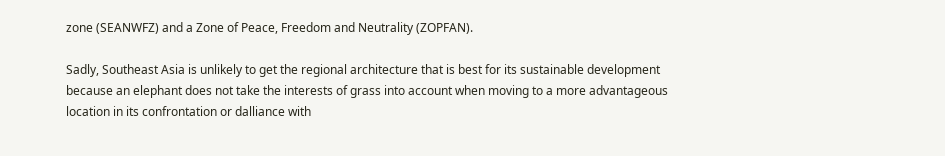zone (SEANWFZ) and a Zone of Peace, Freedom and Neutrality (ZOPFAN).

Sadly, Southeast Asia is unlikely to get the regional architecture that is best for its sustainable development because an elephant does not take the interests of grass into account when moving to a more advantageous location in its confrontation or dalliance with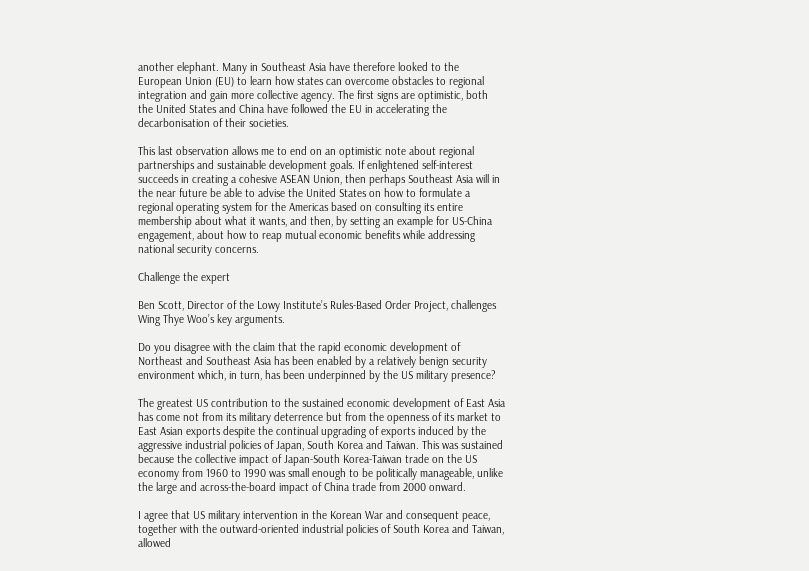another elephant. Many in Southeast Asia have therefore looked to the European Union (EU) to learn how states can overcome obstacles to regional integration and gain more collective agency. The first signs are optimistic, both the United States and China have followed the EU in accelerating the decarbonisation of their societies.

This last observation allows me to end on an optimistic note about regional partnerships and sustainable development goals. If enlightened self-interest succeeds in creating a cohesive ASEAN Union, then perhaps Southeast Asia will in the near future be able to advise the United States on how to formulate a regional operating system for the Americas based on consulting its entire membership about what it wants, and then, by setting an example for US-China engagement, about how to reap mutual economic benefits while addressing national security concerns.

Challenge the expert

Ben Scott, Director of the Lowy Institute’s Rules-Based Order Project, challenges Wing Thye Woo’s key arguments.

Do you disagree with the claim that the rapid economic development of Northeast and Southeast Asia has been enabled by a relatively benign security environment which, in turn, has been underpinned by the US military presence?

The greatest US contribution to the sustained economic development of East Asia has come not from its military deterrence but from the openness of its market to East Asian exports despite the continual upgrading of exports induced by the aggressive industrial policies of Japan, South Korea and Taiwan. This was sustained because the collective impact of Japan-South Korea-Taiwan trade on the US economy from 1960 to 1990 was small enough to be politically manageable, unlike the large and across-the-board impact of China trade from 2000 onward.

I agree that US military intervention in the Korean War and consequent peace, together with the outward-oriented industrial policies of South Korea and Taiwan, allowed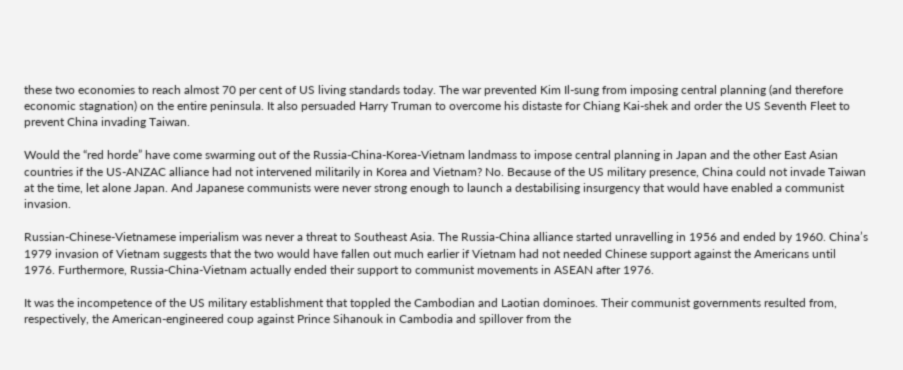these two economies to reach almost 70 per cent of US living standards today. The war prevented Kim Il-sung from imposing central planning (and therefore economic stagnation) on the entire peninsula. It also persuaded Harry Truman to overcome his distaste for Chiang Kai-shek and order the US Seventh Fleet to prevent China invading Taiwan.

Would the “red horde” have come swarming out of the Russia-China-Korea-Vietnam landmass to impose central planning in Japan and the other East Asian countries if the US-ANZAC alliance had not intervened militarily in Korea and Vietnam? No. Because of the US military presence, China could not invade Taiwan at the time, let alone Japan. And Japanese communists were never strong enough to launch a destabilising insurgency that would have enabled a communist invasion.

Russian-Chinese-Vietnamese imperialism was never a threat to Southeast Asia. The Russia-China alliance started unravelling in 1956 and ended by 1960. China’s 1979 invasion of Vietnam suggests that the two would have fallen out much earlier if Vietnam had not needed Chinese support against the Americans until 1976. Furthermore, Russia-China-Vietnam actually ended their support to communist movements in ASEAN after 1976.

It was the incompetence of the US military establishment that toppled the Cambodian and Laotian dominoes. Their communist governments resulted from, respectively, the American-engineered coup against Prince Sihanouk in Cambodia and spillover from the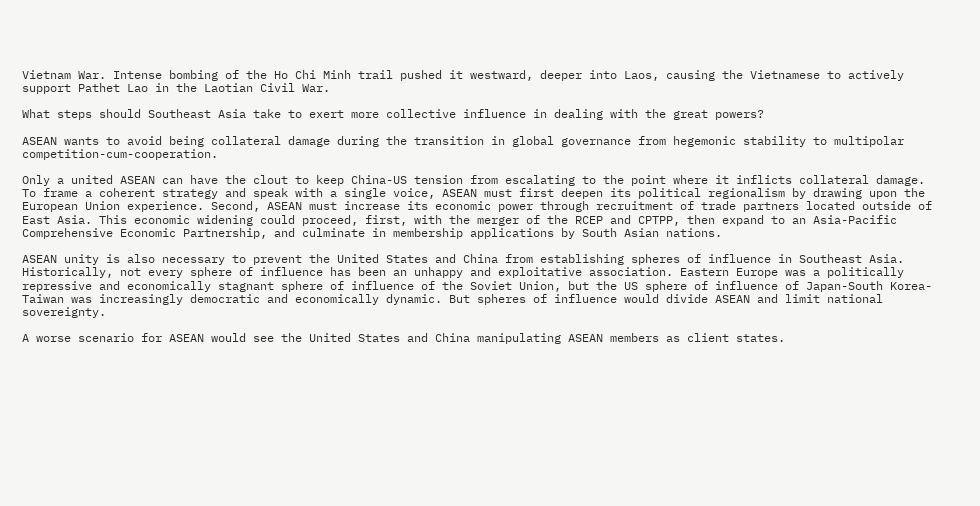Vietnam War. Intense bombing of the Ho Chi Minh trail pushed it westward, deeper into Laos, causing the Vietnamese to actively support Pathet Lao in the Laotian Civil War.

What steps should Southeast Asia take to exert more collective influence in dealing with the great powers?

ASEAN wants to avoid being collateral damage during the transition in global governance from hegemonic stability to multipolar competition-cum-cooperation.

Only a united ASEAN can have the clout to keep China-US tension from escalating to the point where it inflicts collateral damage. To frame a coherent strategy and speak with a single voice, ASEAN must first deepen its political regionalism by drawing upon the European Union experience. Second, ASEAN must increase its economic power through recruitment of trade partners located outside of East Asia. This economic widening could proceed, first, with the merger of the RCEP and CPTPP, then expand to an Asia-Pacific Comprehensive Economic Partnership, and culminate in membership applications by South Asian nations.

ASEAN unity is also necessary to prevent the United States and China from establishing spheres of influence in Southeast Asia. Historically, not every sphere of influence has been an unhappy and exploitative association. Eastern Europe was a politically repressive and economically stagnant sphere of influence of the Soviet Union, but the US sphere of influence of Japan-South Korea-Taiwan was increasingly democratic and economically dynamic. But spheres of influence would divide ASEAN and limit national sovereignty.

A worse scenario for ASEAN would see the United States and China manipulating ASEAN members as client states.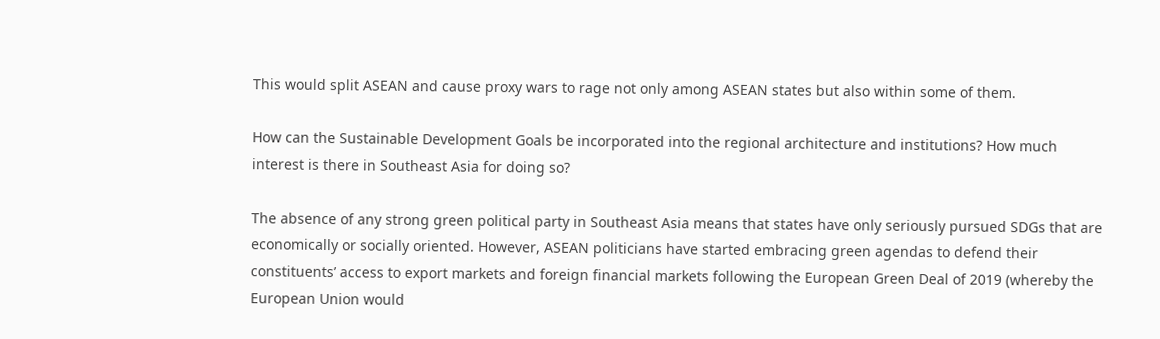This would split ASEAN and cause proxy wars to rage not only among ASEAN states but also within some of them.

How can the Sustainable Development Goals be incorporated into the regional architecture and institutions? How much interest is there in Southeast Asia for doing so?

The absence of any strong green political party in Southeast Asia means that states have only seriously pursued SDGs that are economically or socially oriented. However, ASEAN politicians have started embracing green agendas to defend their constituents’ access to export markets and foreign financial markets following the European Green Deal of 2019 (whereby the European Union would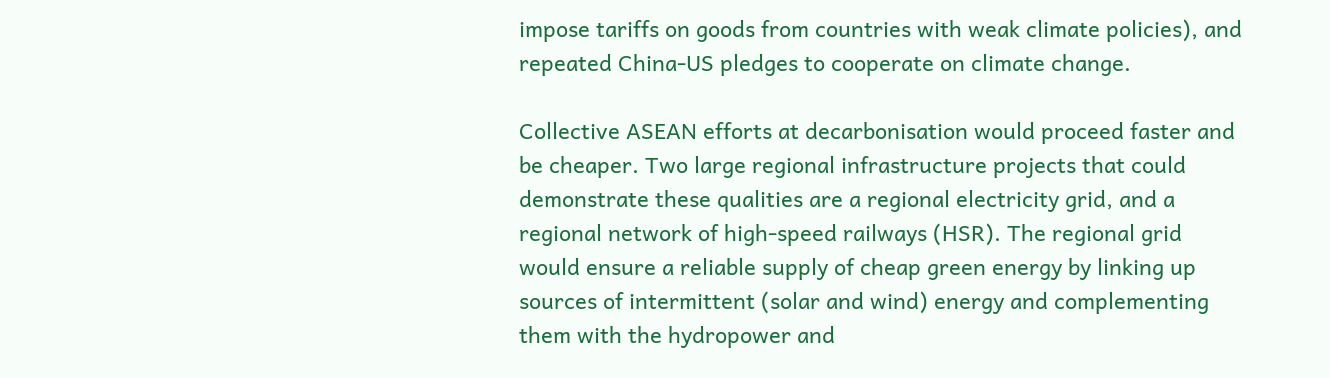impose tariffs on goods from countries with weak climate policies), and repeated China-US pledges to cooperate on climate change.

Collective ASEAN efforts at decarbonisation would proceed faster and be cheaper. Two large regional infrastructure projects that could demonstrate these qualities are a regional electricity grid, and a regional network of high-speed railways (HSR). The regional grid would ensure a reliable supply of cheap green energy by linking up sources of intermittent (solar and wind) energy and complementing them with the hydropower and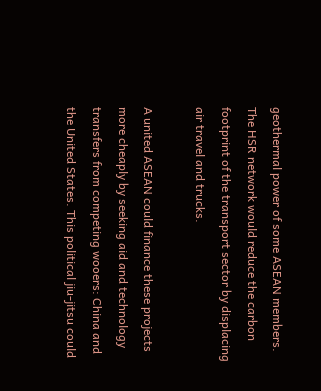geothermal power of some ASEAN members. The HSR network would reduce the carbon footprint of the transport sector by displacing air travel and trucks.

A united ASEAN could finance these projects more cheaply by seeking aid and technology transfers from competing wooers: China and the United States. This political jiu-jitsu could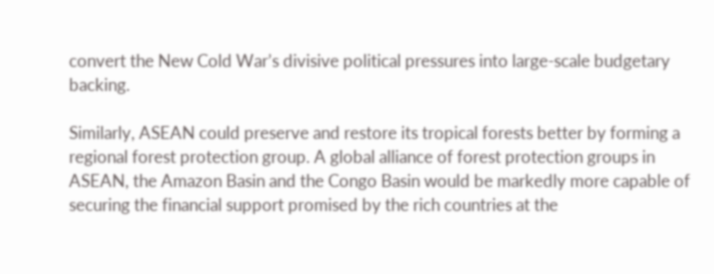convert the New Cold War’s divisive political pressures into large-scale budgetary backing.

Similarly, ASEAN could preserve and restore its tropical forests better by forming a regional forest protection group. A global alliance of forest protection groups in ASEAN, the Amazon Basin and the Congo Basin would be markedly more capable of securing the financial support promised by the rich countries at the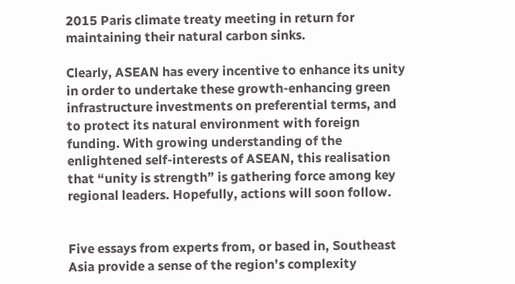2015 Paris climate treaty meeting in return for maintaining their natural carbon sinks.

Clearly, ASEAN has every incentive to enhance its unity in order to undertake these growth-enhancing green infrastructure investments on preferential terms, and to protect its natural environment with foreign funding. With growing understanding of the enlightened self-interests of ASEAN, this realisation that “unity is strength” is gathering force among key regional leaders. Hopefully, actions will soon follow.


Five essays from experts from, or based in, Southeast Asia provide a sense of the region’s complexity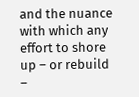and the nuance with which any effort to shore up – or rebuild –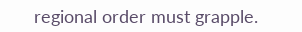regional order must grapple.